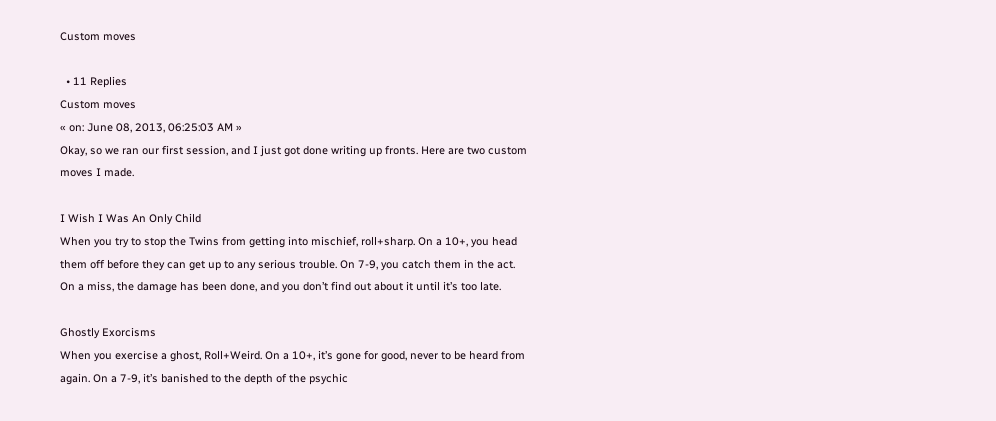Custom moves

  • 11 Replies
Custom moves
« on: June 08, 2013, 06:25:03 AM »
Okay, so we ran our first session, and I just got done writing up fronts. Here are two custom moves I made.

I Wish I Was An Only Child
When you try to stop the Twins from getting into mischief, roll+sharp. On a 10+, you head them off before they can get up to any serious trouble. On 7-9, you catch them in the act. On a miss, the damage has been done, and you don’t find out about it until it’s too late.

Ghostly Exorcisms
When you exercise a ghost, Roll+Weird. On a 10+, it’s gone for good, never to be heard from again. On a 7-9, it’s banished to the depth of the psychic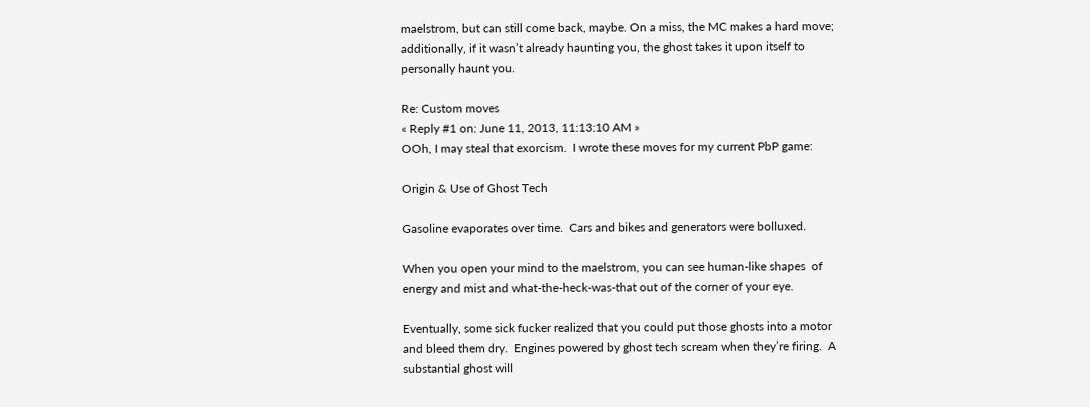maelstrom, but can still come back, maybe. On a miss, the MC makes a hard move; additionally, if it wasn’t already haunting you, the ghost takes it upon itself to personally haunt you.

Re: Custom moves
« Reply #1 on: June 11, 2013, 11:13:10 AM »
OOh, I may steal that exorcism.  I wrote these moves for my current PbP game:

Origin & Use of Ghost Tech

Gasoline evaporates over time.  Cars and bikes and generators were bolluxed.

When you open your mind to the maelstrom, you can see human-like shapes  of energy and mist and what-the-heck-was-that out of the corner of your eye.

Eventually, some sick fucker realized that you could put those ghosts into a motor and bleed them dry.  Engines powered by ghost tech scream when they’re firing.  A substantial ghost will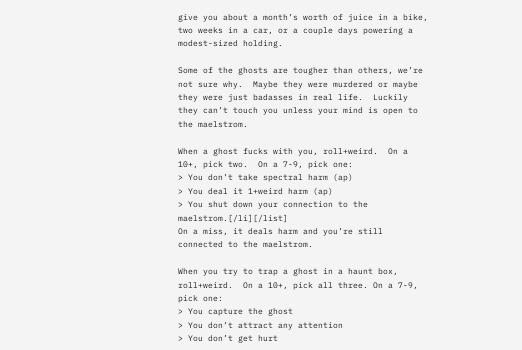give you about a month’s worth of juice in a bike, two weeks in a car, or a couple days powering a modest-sized holding.

Some of the ghosts are tougher than others, we’re not sure why.  Maybe they were murdered or maybe they were just badasses in real life.  Luckily they can’t touch you unless your mind is open to the maelstrom.

When a ghost fucks with you, roll+weird.  On a 10+, pick two.  On a 7-9, pick one:
> You don’t take spectral harm (ap)
> You deal it 1+weird harm (ap)
> You shut down your connection to the maelstrom.[/li][/list]
On a miss, it deals harm and you’re still connected to the maelstrom.

When you try to trap a ghost in a haunt box, roll+weird.  On a 10+, pick all three. On a 7-9, pick one:
> You capture the ghost
> You don’t attract any attention
> You don’t get hurt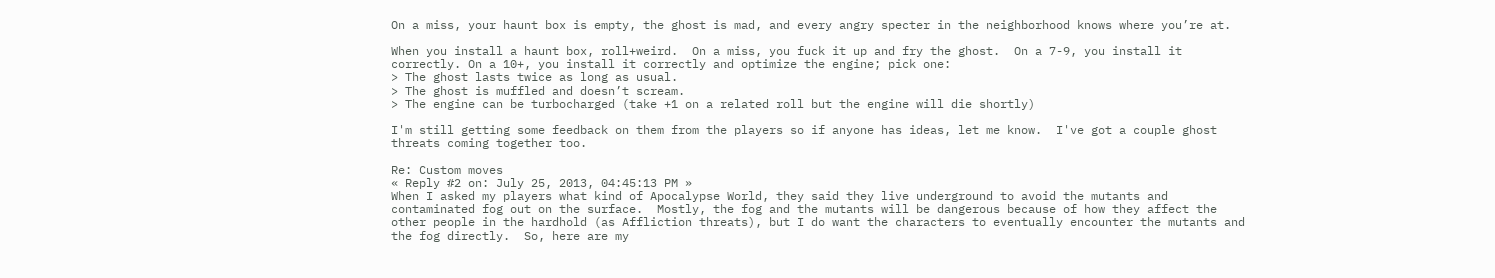On a miss, your haunt box is empty, the ghost is mad, and every angry specter in the neighborhood knows where you’re at.

When you install a haunt box, roll+weird.  On a miss, you fuck it up and fry the ghost.  On a 7-9, you install it correctly. On a 10+, you install it correctly and optimize the engine; pick one:
> The ghost lasts twice as long as usual.
> The ghost is muffled and doesn’t scream.
> The engine can be turbocharged (take +1 on a related roll but the engine will die shortly)

I'm still getting some feedback on them from the players so if anyone has ideas, let me know.  I've got a couple ghost threats coming together too.

Re: Custom moves
« Reply #2 on: July 25, 2013, 04:45:13 PM »
When I asked my players what kind of Apocalypse World, they said they live underground to avoid the mutants and contaminated fog out on the surface.  Mostly, the fog and the mutants will be dangerous because of how they affect the other people in the hardhold (as Affliction threats), but I do want the characters to eventually encounter the mutants and the fog directly.  So, here are my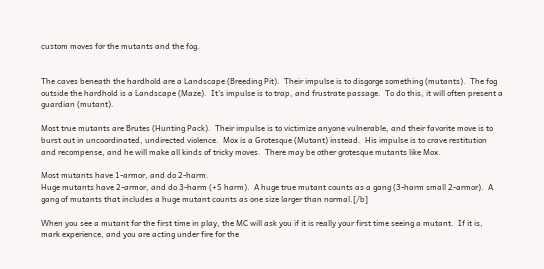custom moves for the mutants and the fog.


The caves beneath the hardhold are a Landscape (Breeding Pit).  Their impulse is to disgorge something (mutants).  The fog outside the hardhold is a Landscape (Maze).  It's impulse is to trap, and frustrate passage.  To do this, it will often present a guardian (mutant).

Most true mutants are Brutes (Hunting Pack).  Their impulse is to victimize anyone vulnerable, and their favorite move is to burst out in uncoordinated, undirected violence.  Mox is a Grotesque (Mutant) instead.  His impulse is to crave restitution and recompense, and he will make all kinds of tricky moves.  There may be other grotesque mutants like Mox.

Most mutants have 1-armor, and do 2-harm.
Huge mutants have 2-armor, and do 3-harm (+S harm).  A huge true mutant counts as a gang (3-harm small 2-armor).  A gang of mutants that includes a huge mutant counts as one size larger than normal.[/b]

When you see a mutant for the first time in play, the MC will ask you if it is really your first time seeing a mutant.  If it is, mark experience, and you are acting under fire for the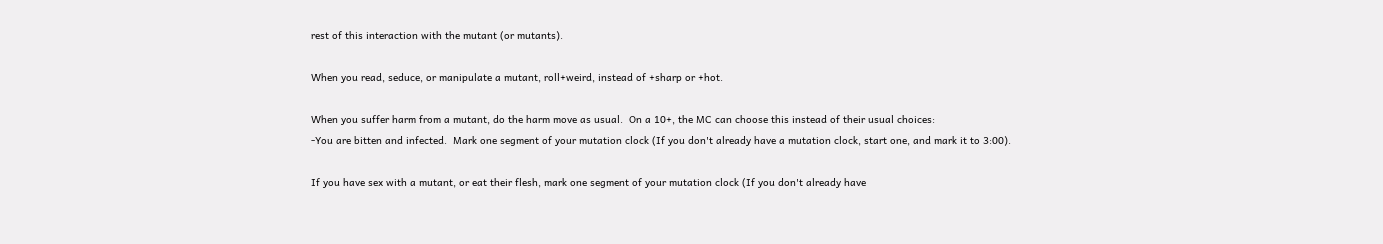rest of this interaction with the mutant (or mutants).

When you read, seduce, or manipulate a mutant, roll+weird, instead of +sharp or +hot.

When you suffer harm from a mutant, do the harm move as usual.  On a 10+, the MC can choose this instead of their usual choices:
-You are bitten and infected.  Mark one segment of your mutation clock (If you don't already have a mutation clock, start one, and mark it to 3:00).

If you have sex with a mutant, or eat their flesh, mark one segment of your mutation clock (If you don't already have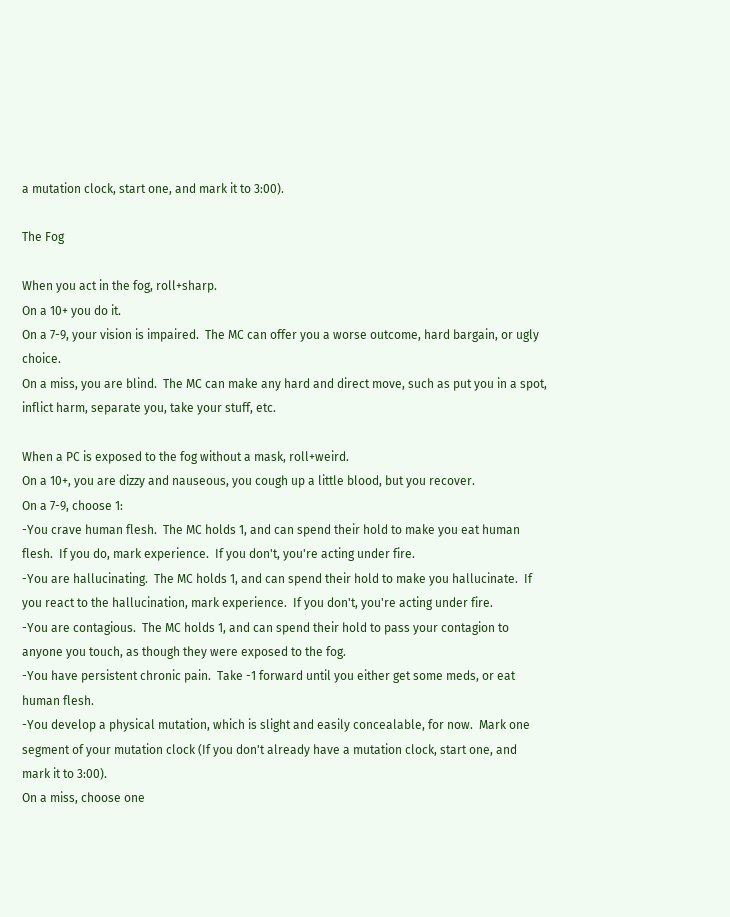a mutation clock, start one, and mark it to 3:00).

The Fog

When you act in the fog, roll+sharp.
On a 10+ you do it.
On a 7-9, your vision is impaired.  The MC can offer you a worse outcome, hard bargain, or ugly choice.
On a miss, you are blind.  The MC can make any hard and direct move, such as put you in a spot, inflict harm, separate you, take your stuff, etc.

When a PC is exposed to the fog without a mask, roll+weird.
On a 10+, you are dizzy and nauseous, you cough up a little blood, but you recover.
On a 7-9, choose 1:
-You crave human flesh.  The MC holds 1, and can spend their hold to make you eat human flesh.  If you do, mark experience.  If you don't, you're acting under fire.
-You are hallucinating.  The MC holds 1, and can spend their hold to make you hallucinate.  If you react to the hallucination, mark experience.  If you don't, you're acting under fire.
-You are contagious.  The MC holds 1, and can spend their hold to pass your contagion to anyone you touch, as though they were exposed to the fog.
-You have persistent chronic pain.  Take -1 forward until you either get some meds, or eat human flesh.
-You develop a physical mutation, which is slight and easily concealable, for now.  Mark one segment of your mutation clock (If you don't already have a mutation clock, start one, and mark it to 3:00).
On a miss, choose one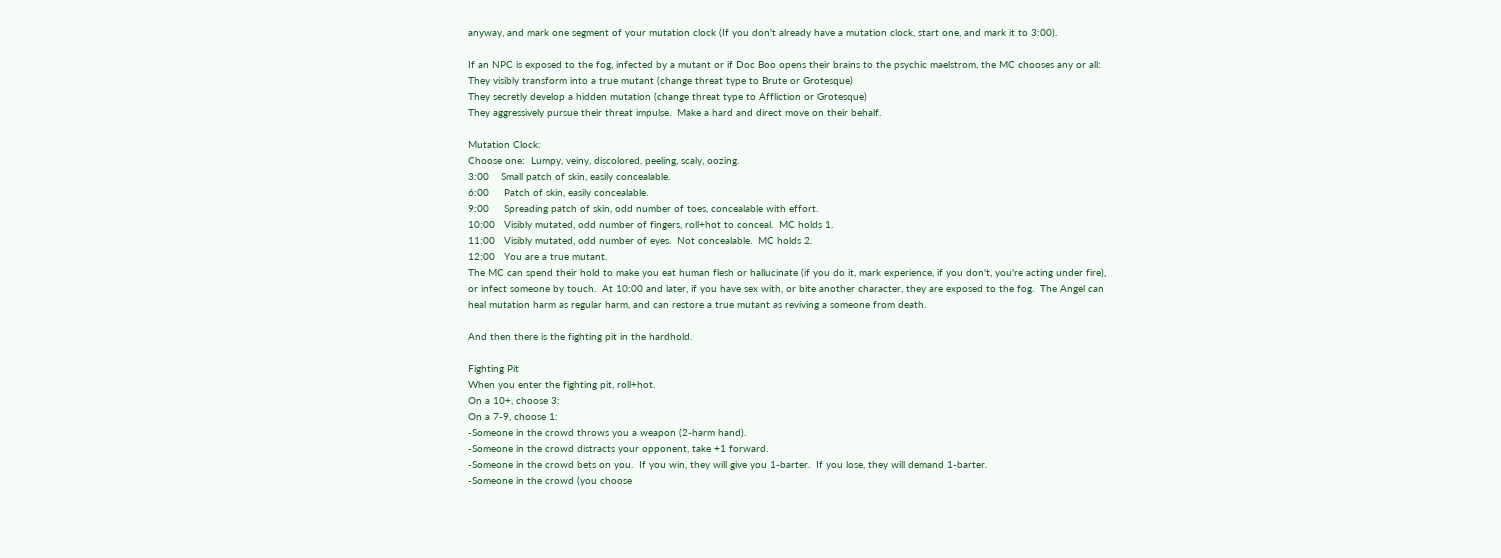anyway, and mark one segment of your mutation clock (If you don't already have a mutation clock, start one, and mark it to 3:00).

If an NPC is exposed to the fog, infected by a mutant or if Doc Boo opens their brains to the psychic maelstrom, the MC chooses any or all:
They visibly transform into a true mutant (change threat type to Brute or Grotesque)
They secretly develop a hidden mutation (change threat type to Affliction or Grotesque)
They aggressively pursue their threat impulse.  Make a hard and direct move on their behalf.

Mutation Clock:
Choose one:  Lumpy, veiny, discolored, peeling, scaly, oozing.
3:00    Small patch of skin, easily concealable.
6:00     Patch of skin, easily concealable.
9:00     Spreading patch of skin, odd number of toes, concealable with effort.
10:00   Visibly mutated, odd number of fingers, roll+hot to conceal.  MC holds 1.
11:00   Visibly mutated, odd number of eyes.  Not concealable.  MC holds 2.
12:00   You are a true mutant.
The MC can spend their hold to make you eat human flesh or hallucinate (if you do it, mark experience, if you don't, you're acting under fire), or infect someone by touch.  At 10:00 and later, if you have sex with, or bite another character, they are exposed to the fog.  The Angel can heal mutation harm as regular harm, and can restore a true mutant as reviving a someone from death.

And then there is the fighting pit in the hardhold.

Fighting Pit
When you enter the fighting pit, roll+hot.
On a 10+, choose 3:
On a 7-9, choose 1:
-Someone in the crowd throws you a weapon (2-harm hand).
-Someone in the crowd distracts your opponent, take +1 forward.
-Someone in the crowd bets on you.  If you win, they will give you 1-barter.  If you lose, they will demand 1-barter.
-Someone in the crowd (you choose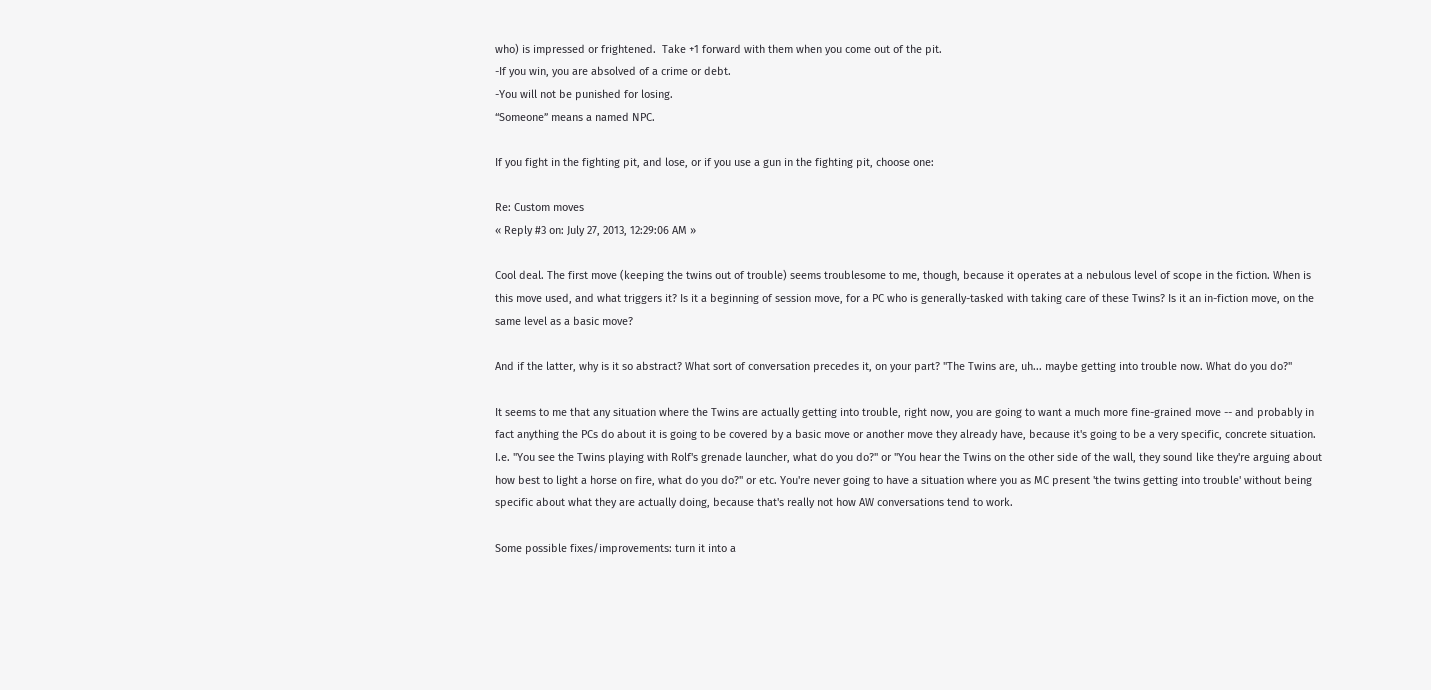who) is impressed or frightened.  Take +1 forward with them when you come out of the pit.
-If you win, you are absolved of a crime or debt.
-You will not be punished for losing.
“Someone” means a named NPC.

If you fight in the fighting pit, and lose, or if you use a gun in the fighting pit, choose one:

Re: Custom moves
« Reply #3 on: July 27, 2013, 12:29:06 AM »

Cool deal. The first move (keeping the twins out of trouble) seems troublesome to me, though, because it operates at a nebulous level of scope in the fiction. When is this move used, and what triggers it? Is it a beginning of session move, for a PC who is generally-tasked with taking care of these Twins? Is it an in-fiction move, on the same level as a basic move?

And if the latter, why is it so abstract? What sort of conversation precedes it, on your part? "The Twins are, uh... maybe getting into trouble now. What do you do?"

It seems to me that any situation where the Twins are actually getting into trouble, right now, you are going to want a much more fine-grained move -- and probably in fact anything the PCs do about it is going to be covered by a basic move or another move they already have, because it's going to be a very specific, concrete situation. I.e. "You see the Twins playing with Rolf's grenade launcher, what do you do?" or "You hear the Twins on the other side of the wall, they sound like they're arguing about how best to light a horse on fire, what do you do?" or etc. You're never going to have a situation where you as MC present 'the twins getting into trouble' without being specific about what they are actually doing, because that's really not how AW conversations tend to work.

Some possible fixes/improvements: turn it into a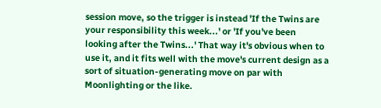session move, so the trigger is instead 'If the Twins are your responsibility this week...' or 'If you've been looking after the Twins...' That way it's obvious when to use it, and it fits well with the move's current design as a sort of situation-generating move on par with Moonlighting or the like.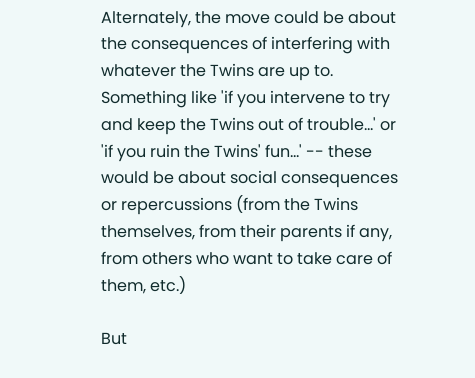Alternately, the move could be about the consequences of interfering with whatever the Twins are up to. Something like 'if you intervene to try and keep the Twins out of trouble...' or 'if you ruin the Twins' fun...' -- these would be about social consequences or repercussions (from the Twins themselves, from their parents if any, from others who want to take care of them, etc.)

But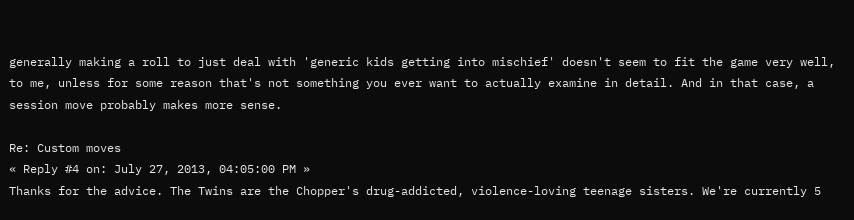generally making a roll to just deal with 'generic kids getting into mischief' doesn't seem to fit the game very well, to me, unless for some reason that's not something you ever want to actually examine in detail. And in that case, a session move probably makes more sense.

Re: Custom moves
« Reply #4 on: July 27, 2013, 04:05:00 PM »
Thanks for the advice. The Twins are the Chopper's drug-addicted, violence-loving teenage sisters. We're currently 5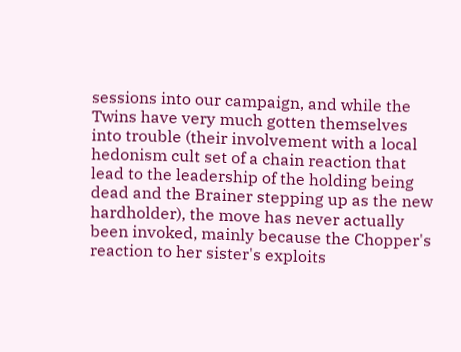sessions into our campaign, and while the Twins have very much gotten themselves into trouble (their involvement with a local hedonism cult set of a chain reaction that lead to the leadership of the holding being dead and the Brainer stepping up as the new hardholder), the move has never actually been invoked, mainly because the Chopper's reaction to her sister's exploits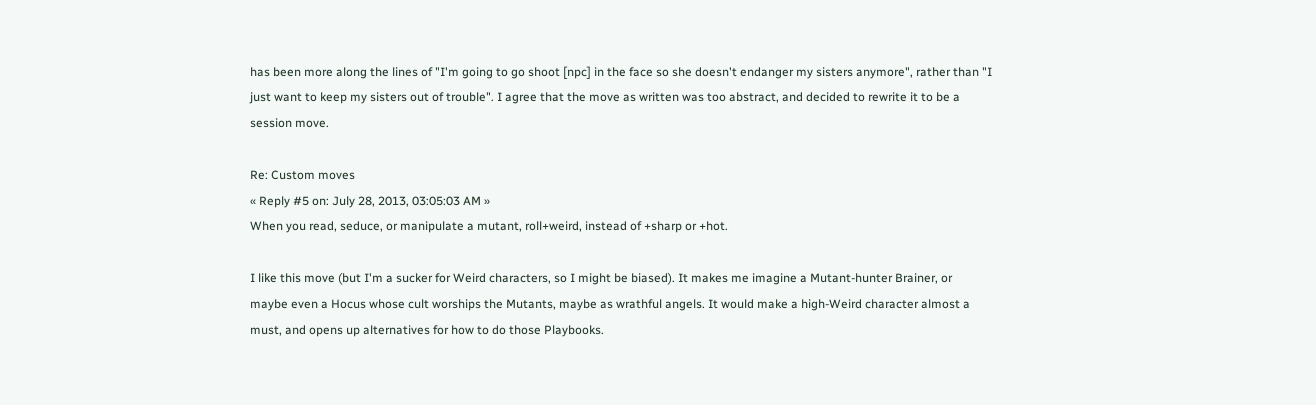has been more along the lines of "I'm going to go shoot [npc] in the face so she doesn't endanger my sisters anymore", rather than "I  just want to keep my sisters out of trouble". I agree that the move as written was too abstract, and decided to rewrite it to be a session move.

Re: Custom moves
« Reply #5 on: July 28, 2013, 03:05:03 AM »
When you read, seduce, or manipulate a mutant, roll+weird, instead of +sharp or +hot.

I like this move (but I'm a sucker for Weird characters, so I might be biased). It makes me imagine a Mutant-hunter Brainer, or maybe even a Hocus whose cult worships the Mutants, maybe as wrathful angels. It would make a high-Weird character almost a must, and opens up alternatives for how to do those Playbooks.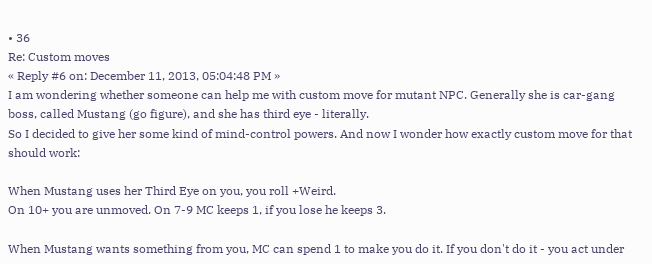• 36
Re: Custom moves
« Reply #6 on: December 11, 2013, 05:04:48 PM »
I am wondering whether someone can help me with custom move for mutant NPC. Generally she is car-gang boss, called Mustang (go figure), and she has third eye - literally.
So I decided to give her some kind of mind-control powers. And now I wonder how exactly custom move for that should work:

When Mustang uses her Third Eye on you, you roll +Weird.
On 10+ you are unmoved. On 7-9 MC keeps 1, if you lose he keeps 3.

When Mustang wants something from you, MC can spend 1 to make you do it. If you don't do it - you act under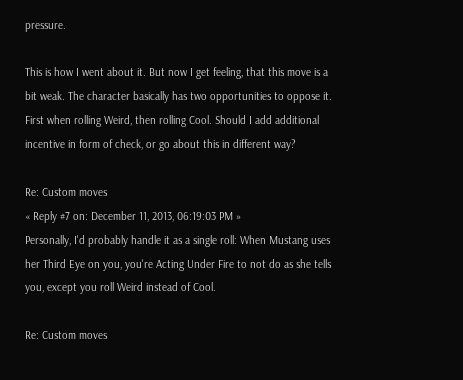pressure.

This is how I went about it. But now I get feeling, that this move is a bit weak. The character basically has two opportunities to oppose it. First when rolling Weird, then rolling Cool. Should I add additional incentive in form of check, or go about this in different way?

Re: Custom moves
« Reply #7 on: December 11, 2013, 06:19:03 PM »
Personally, I'd probably handle it as a single roll: When Mustang uses her Third Eye on you, you're Acting Under Fire to not do as she tells you, except you roll Weird instead of Cool.

Re: Custom moves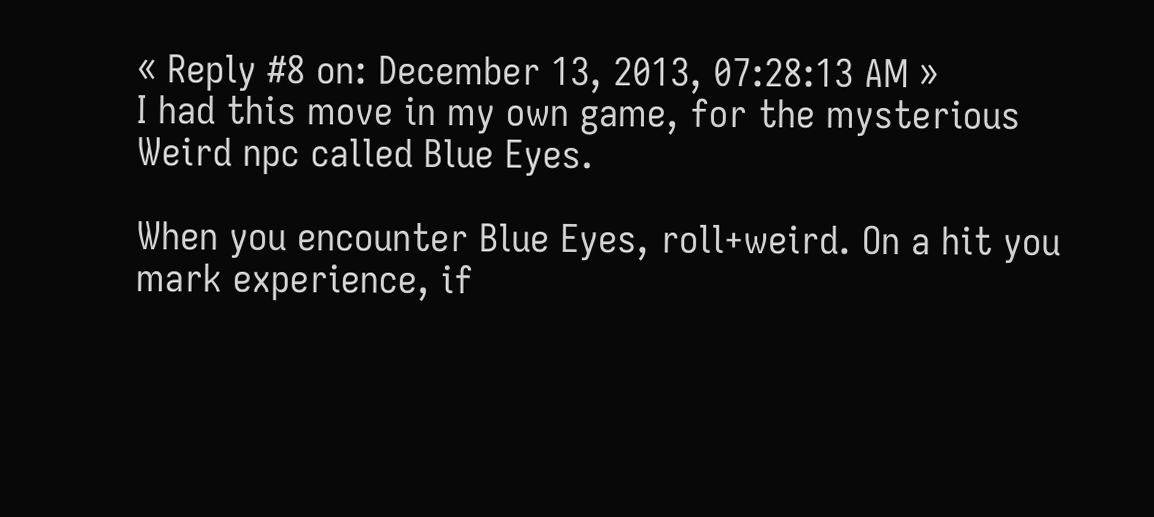« Reply #8 on: December 13, 2013, 07:28:13 AM »
I had this move in my own game, for the mysterious Weird npc called Blue Eyes.

When you encounter Blue Eyes, roll+weird. On a hit you mark experience, if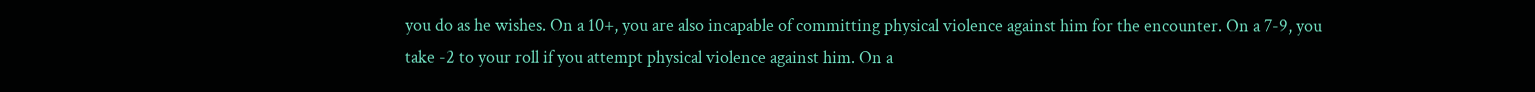you do as he wishes. On a 10+, you are also incapable of committing physical violence against him for the encounter. On a 7-9, you take -2 to your roll if you attempt physical violence against him. On a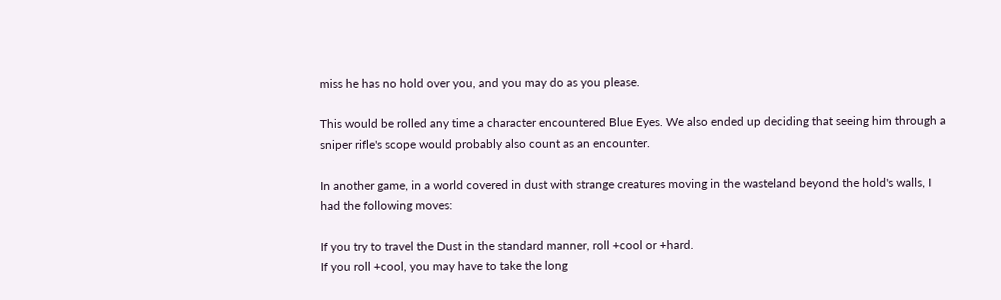miss he has no hold over you, and you may do as you please.

This would be rolled any time a character encountered Blue Eyes. We also ended up deciding that seeing him through a sniper rifle's scope would probably also count as an encounter.

In another game, in a world covered in dust with strange creatures moving in the wasteland beyond the hold's walls, I had the following moves:

If you try to travel the Dust in the standard manner, roll +cool or +hard.
If you roll +cool, you may have to take the long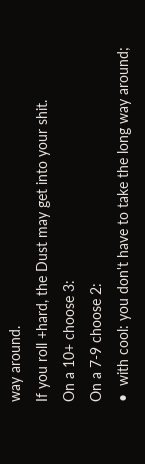way around.
If you roll +hard, the Dust may get into your shit.
On a 10+ choose 3:
On a 7-9 choose 2:
•  with cool: you don't have to take the long way around;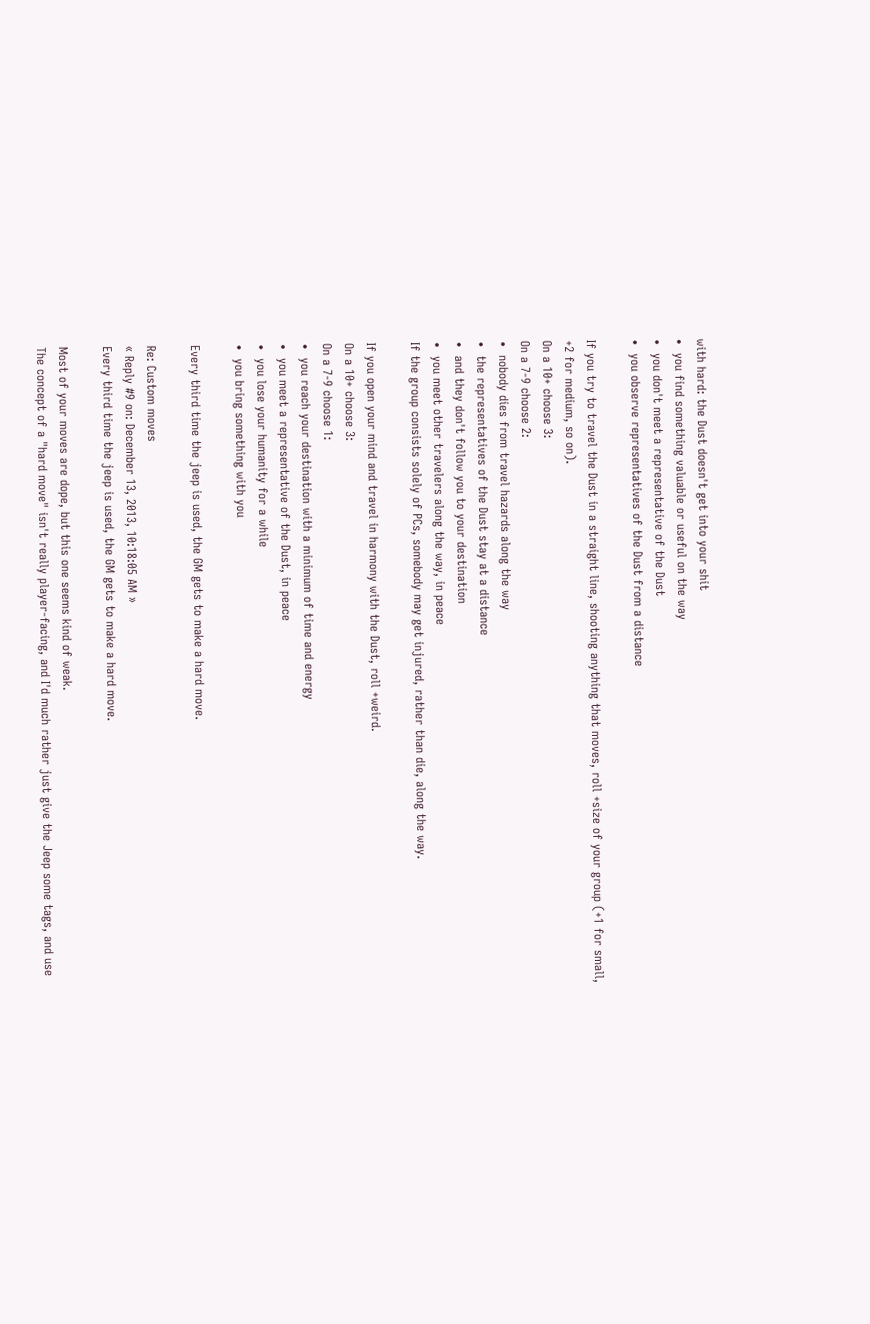with hard: the Dust doesn't get into your shit
•  you find something valuable or useful on the way
•  you don't meet a representative of the Dust
•  you observe representatives of the Dust from a distance

If you try to travel the Dust in a straight line, shooting anything that moves, roll +size of your group (+1 for small, +2 for medium, so on).
On a 10+ choose 3:
On a 7-9 choose 2:
•  nobody dies from travel hazards along the way
•  the representatives of the Dust stay at a distance
•  and they don't follow you to your destination
•  you meet other travelers along the way, in peace
If the group consists solely of PCs, somebody may get injured, rather than die, along the way.

If you open your mind and travel in harmony with the Dust, roll +weird.
On a 10+ choose 3:
On a 7-9 choose 1:
•  you reach your destination with a minimum of time and energy
•  you meet a representative of the Dust, in peace
•  you lose your humanity for a while
•  you bring something with you

Every third time the jeep is used, the GM gets to make a hard move.

Re: Custom moves
« Reply #9 on: December 13, 2013, 10:18:05 AM »
Every third time the jeep is used, the GM gets to make a hard move.

Most of your moves are dope, but this one seems kind of weak.
The concept of a "hard move" isn't really player-facing, and I'd much rather just give the Jeep some tags, and use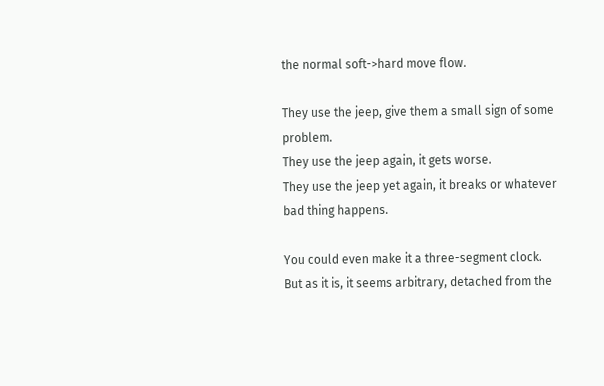the normal soft->hard move flow.

They use the jeep, give them a small sign of some problem.
They use the jeep again, it gets worse.
They use the jeep yet again, it breaks or whatever bad thing happens.

You could even make it a three-segment clock.
But as it is, it seems arbitrary, detached from the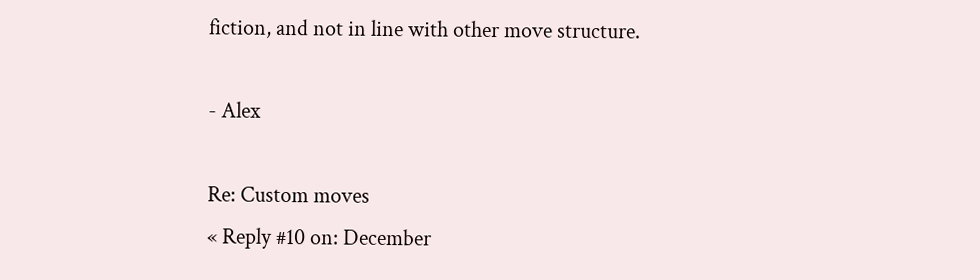fiction, and not in line with other move structure.

- Alex

Re: Custom moves
« Reply #10 on: December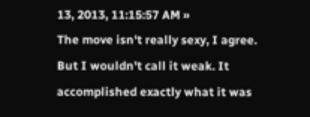13, 2013, 11:15:57 AM »
The move isn't really sexy, I agree. But I wouldn't call it weak. It accomplished exactly what it was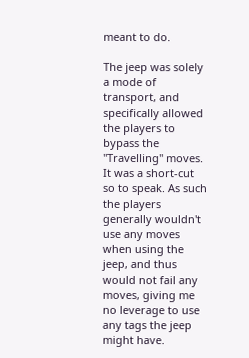meant to do.

The jeep was solely a mode of transport, and specifically allowed the players to bypass the "Travelling" moves. It was a short-cut so to speak. As such the players generally wouldn't use any moves when using the jeep, and thus would not fail any moves, giving me no leverage to use any tags the jeep might have.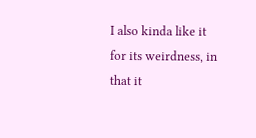I also kinda like it for its weirdness, in that it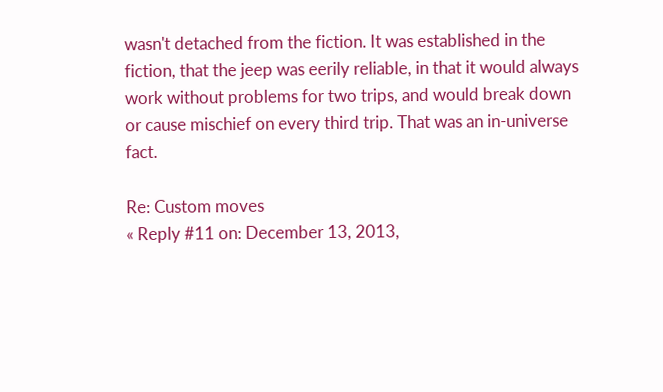wasn't detached from the fiction. It was established in the fiction, that the jeep was eerily reliable, in that it would always work without problems for two trips, and would break down or cause mischief on every third trip. That was an in-universe fact.

Re: Custom moves
« Reply #11 on: December 13, 2013,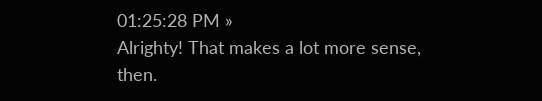01:25:28 PM »
Alrighty! That makes a lot more sense, then.